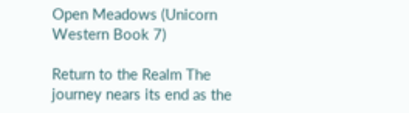Open Meadows (Unicorn Western Book 7)

Return to the Realm The journey nears its end as the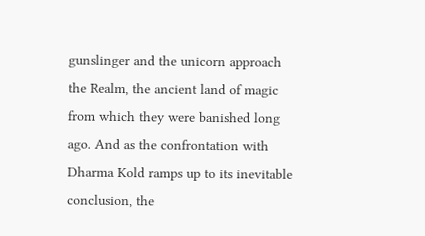gunslinger and the unicorn approach the Realm, the ancient land of magic from which they were banished long ago. And as the confrontation with Dharma Kold ramps up to its inevitable conclusion, the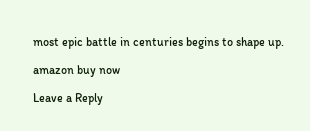most epic battle in centuries begins to shape up.

amazon buy now

Leave a Reply